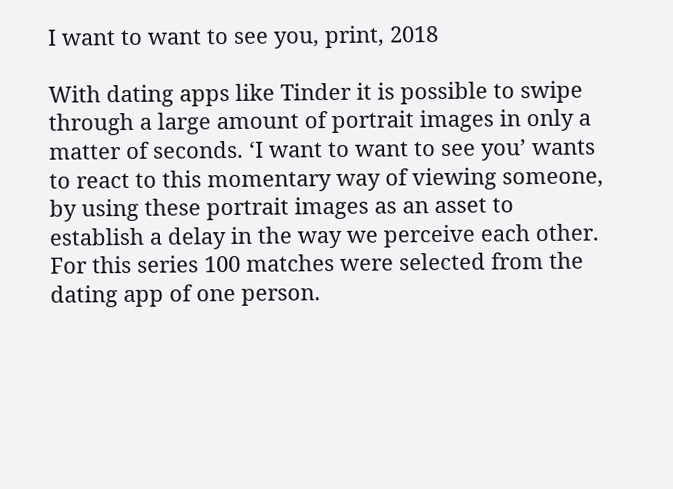I want to want to see you, print, 2018

With dating apps like Tinder it is possible to swipe through a large amount of portrait images in only a matter of seconds. ‘I want to want to see you’ wants to react to this momentary way of viewing someone, by using these portrait images as an asset to establish a delay in the way we perceive each other. For this series 100 matches were selected from the dating app of one person.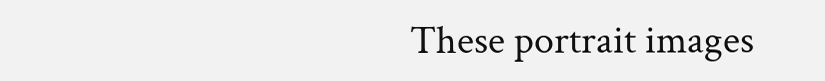These portrait images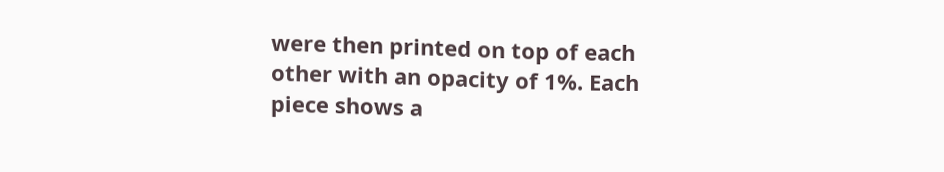were then printed on top of each other with an opacity of 1%. Each piece shows a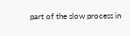part of the slow process in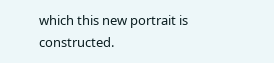which this new portrait is constructed.